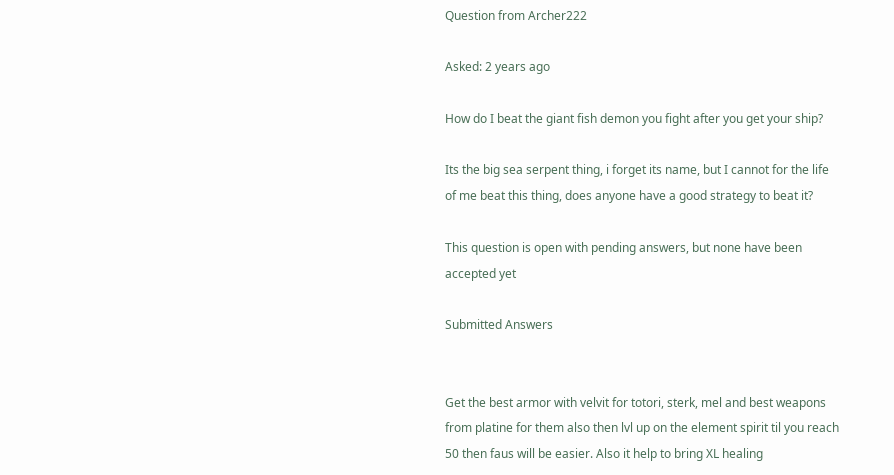Question from Archer222

Asked: 2 years ago

How do I beat the giant fish demon you fight after you get your ship?

Its the big sea serpent thing, i forget its name, but I cannot for the life of me beat this thing, does anyone have a good strategy to beat it?

This question is open with pending answers, but none have been accepted yet

Submitted Answers


Get the best armor with velvit for totori, sterk, mel and best weapons from platine for them also then lvl up on the element spirit til you reach 50 then faus will be easier. Also it help to bring XL healing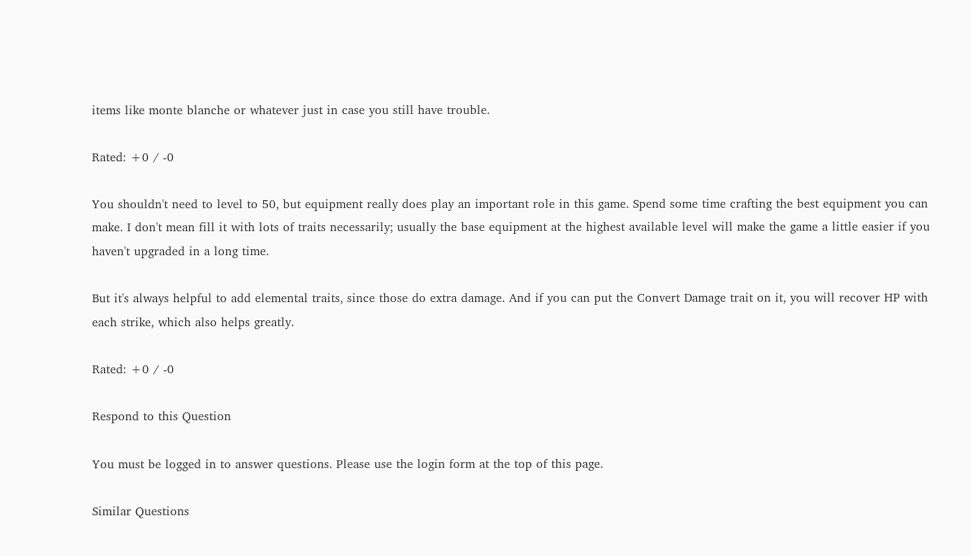items like monte blanche or whatever just in case you still have trouble.

Rated: +0 / -0

You shouldn't need to level to 50, but equipment really does play an important role in this game. Spend some time crafting the best equipment you can make. I don't mean fill it with lots of traits necessarily; usually the base equipment at the highest available level will make the game a little easier if you haven't upgraded in a long time.

But it's always helpful to add elemental traits, since those do extra damage. And if you can put the Convert Damage trait on it, you will recover HP with each strike, which also helps greatly.

Rated: +0 / -0

Respond to this Question

You must be logged in to answer questions. Please use the login form at the top of this page.

Similar Questions